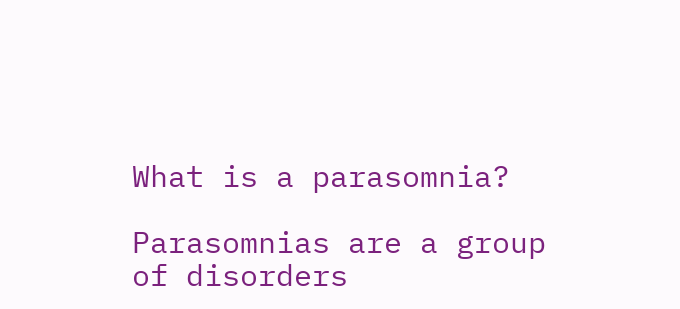What is a parasomnia?

Parasomnias are a group of disorders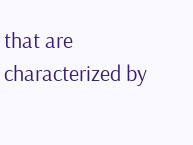that are characterized by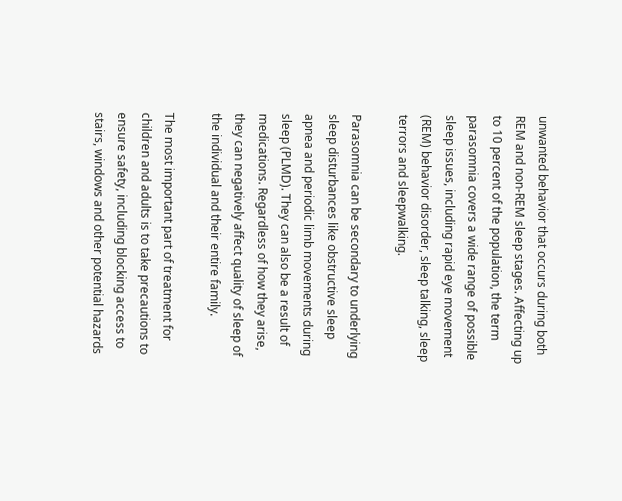unwanted behavior that occurs during both REM and non-REM sleep stages. Affecting up to 10 percent of the population, the term parasomnia covers a wide range of possible sleep issues, including rapid eye movement (REM) behavior disorder, sleep talking, sleep terrors and sleepwalking.

Parasomnia can be secondary to underlying sleep disturbances like obstructive sleep apnea and periodic limb movements during sleep (PLMD). They can also be a result of medications. Regardless of how they arise, they can negatively affect quality of sleep of the individual and their entire family.

The most important part of treatment for children and adults is to take precautions to ensure safety, including blocking access to stairs, windows and other potential hazards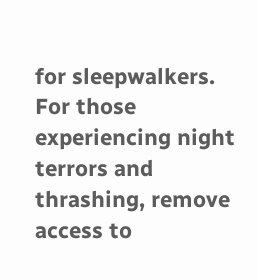for sleepwalkers. For those experiencing night terrors and thrashing, remove access to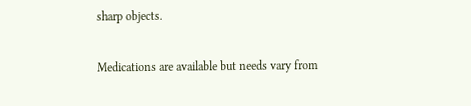sharp objects.

Medications are available but needs vary from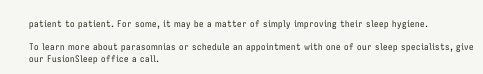patient to patient. For some, it may be a matter of simply improving their sleep hygiene.

To learn more about parasomnias or schedule an appointment with one of our sleep specialists, give our FusionSleep office a call.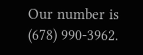Our number is (678) 990-3962.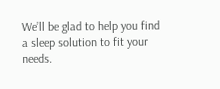We’ll be glad to help you find a sleep solution to fit your needs.